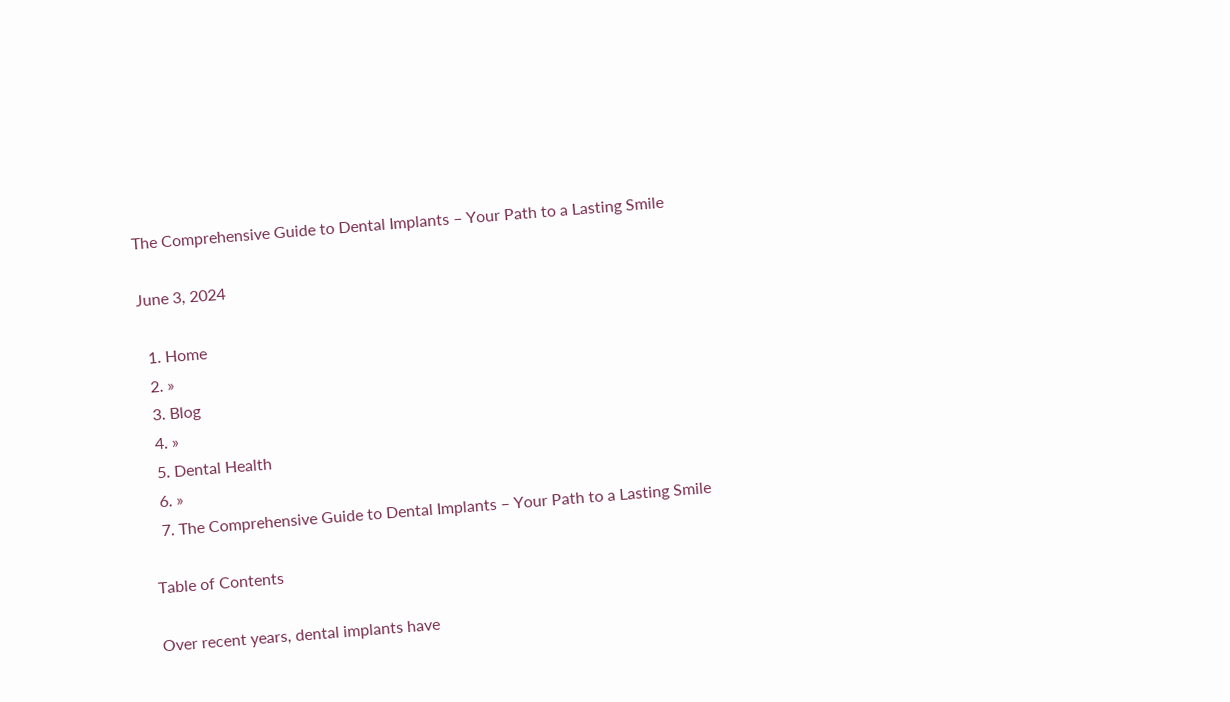The Comprehensive Guide to Dental Implants – Your Path to a Lasting Smile

June 3, 2024

  1. Home
  2. »
  3. Blog
  4. »
  5. Dental Health
  6. »
  7. The Comprehensive Guide to Dental Implants – Your Path to a Lasting Smile

Table of Contents

Over recent years, dental implants have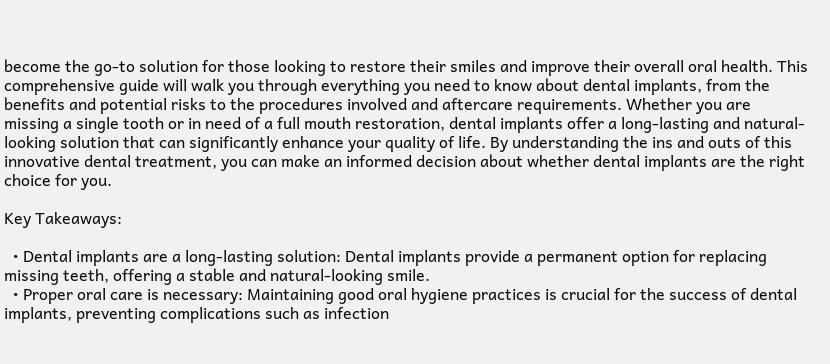become the go-to solution for those looking to restore their smiles and improve their overall oral health. This comprehensive guide will walk you through everything you need to know about dental implants, from the benefits and potential risks to the procedures involved and aftercare requirements. Whether you are missing a single tooth or in need of a full mouth restoration, dental implants offer a long-lasting and natural-looking solution that can significantly enhance your quality of life. By understanding the ins and outs of this innovative dental treatment, you can make an informed decision about whether dental implants are the right choice for you.

Key Takeaways:

  • Dental implants are a long-lasting solution: Dental implants provide a permanent option for replacing missing teeth, offering a stable and natural-looking smile.
  • Proper oral care is necessary: Maintaining good oral hygiene practices is crucial for the success of dental implants, preventing complications such as infection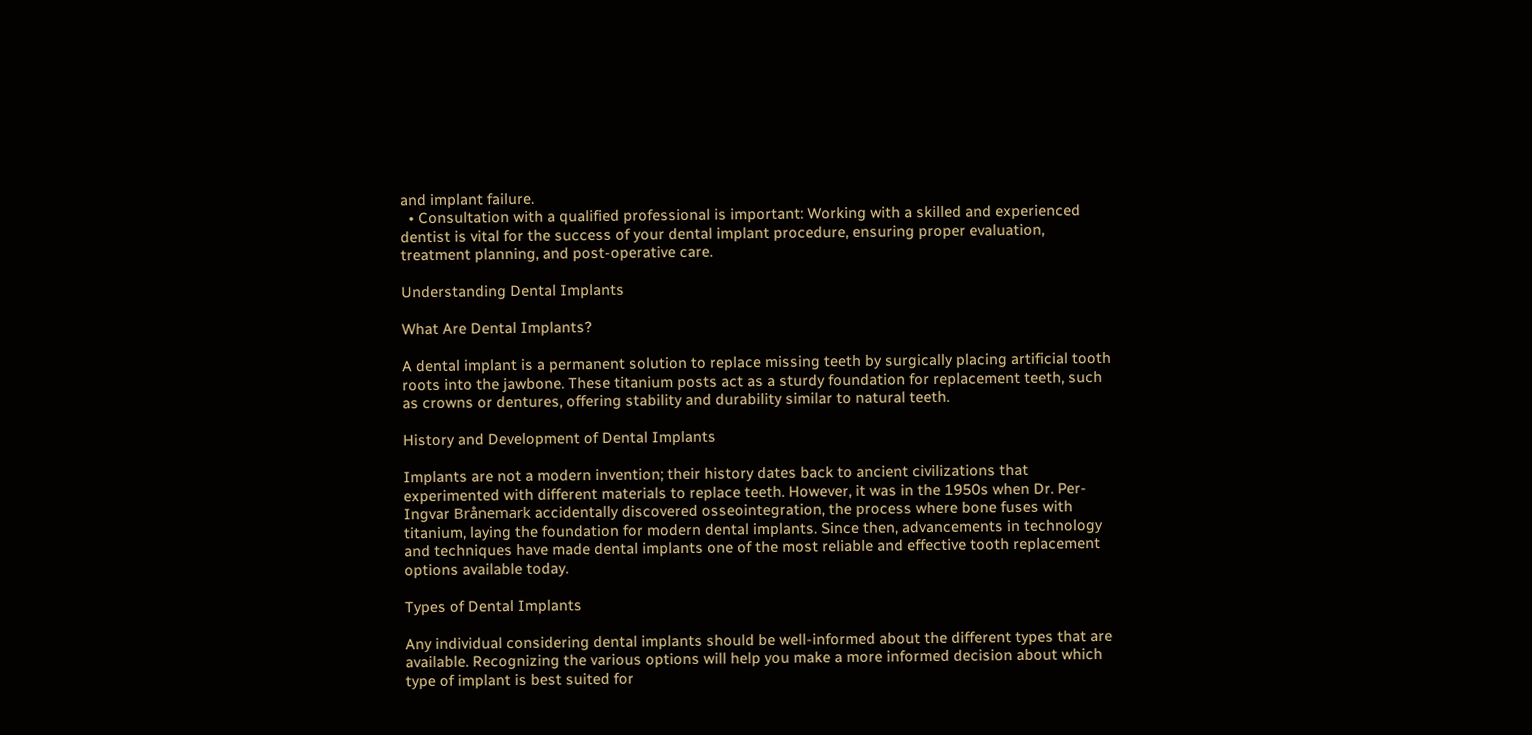and implant failure.
  • Consultation with a qualified professional is important: Working with a skilled and experienced dentist is vital for the success of your dental implant procedure, ensuring proper evaluation, treatment planning, and post-operative care.

Understanding Dental Implants

What Are Dental Implants?

A dental implant is a permanent solution to replace missing teeth by surgically placing artificial tooth roots into the jawbone. These titanium posts act as a sturdy foundation for replacement teeth, such as crowns or dentures, offering stability and durability similar to natural teeth.

History and Development of Dental Implants

Implants are not a modern invention; their history dates back to ancient civilizations that experimented with different materials to replace teeth. However, it was in the 1950s when Dr. Per-Ingvar Brånemark accidentally discovered osseointegration, the process where bone fuses with titanium, laying the foundation for modern dental implants. Since then, advancements in technology and techniques have made dental implants one of the most reliable and effective tooth replacement options available today.

Types of Dental Implants

Any individual considering dental implants should be well-informed about the different types that are available. Recognizing the various options will help you make a more informed decision about which type of implant is best suited for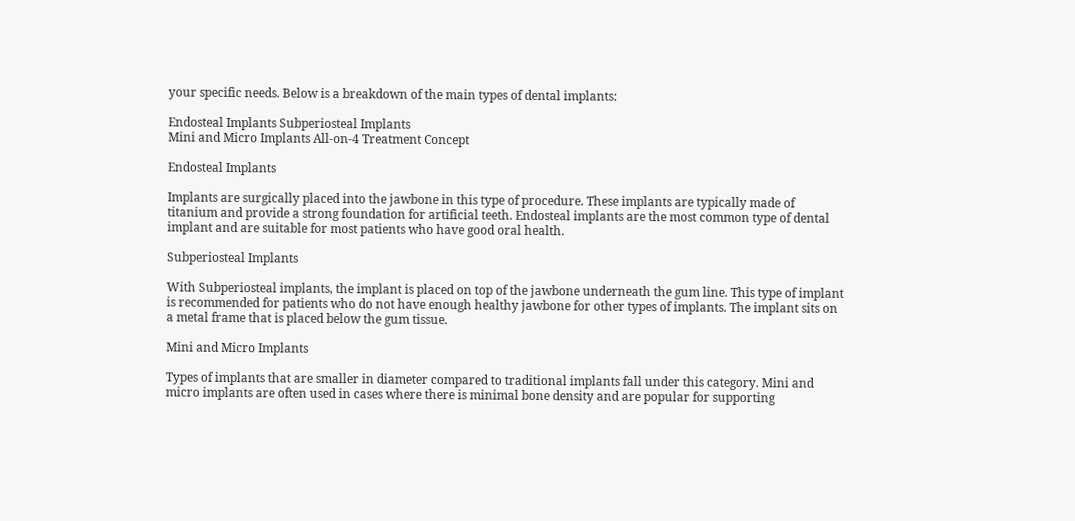your specific needs. Below is a breakdown of the main types of dental implants:

Endosteal Implants Subperiosteal Implants
Mini and Micro Implants All-on-4 Treatment Concept

Endosteal Implants

Implants are surgically placed into the jawbone in this type of procedure. These implants are typically made of titanium and provide a strong foundation for artificial teeth. Endosteal implants are the most common type of dental implant and are suitable for most patients who have good oral health.

Subperiosteal Implants

With Subperiosteal implants, the implant is placed on top of the jawbone underneath the gum line. This type of implant is recommended for patients who do not have enough healthy jawbone for other types of implants. The implant sits on a metal frame that is placed below the gum tissue.

Mini and Micro Implants

Types of implants that are smaller in diameter compared to traditional implants fall under this category. Mini and micro implants are often used in cases where there is minimal bone density and are popular for supporting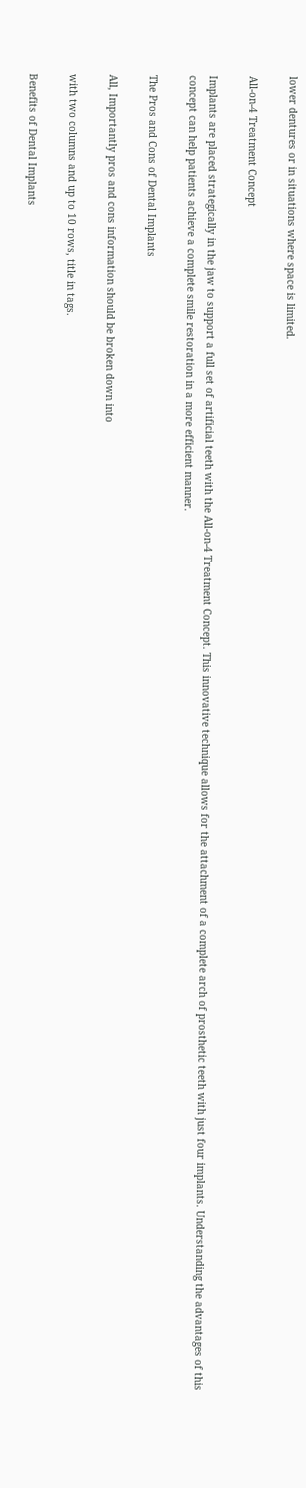lower dentures or in situations where space is limited.

All-on-4 Treatment Concept

Implants are placed strategically in the jaw to support a full set of artificial teeth with the All-on-4 Treatment Concept. This innovative technique allows for the attachment of a complete arch of prosthetic teeth with just four implants. Understanding the advantages of this concept can help patients achieve a complete smile restoration in a more efficient manner.

The Pros and Cons of Dental Implants

All, Importantly pros and cons information should be broken down into

with two columns and up to 10 rows, title in tags.

Benefits of Dental Implants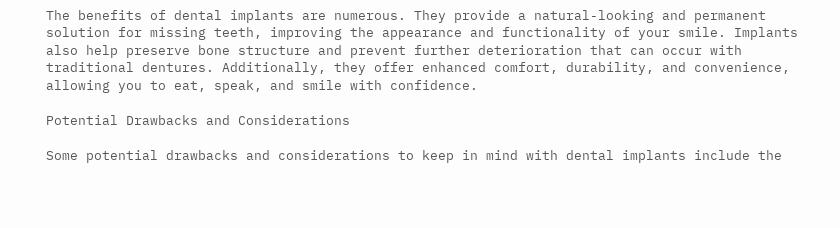The benefits of dental implants are numerous. They provide a natural-looking and permanent solution for missing teeth, improving the appearance and functionality of your smile. Implants also help preserve bone structure and prevent further deterioration that can occur with traditional dentures. Additionally, they offer enhanced comfort, durability, and convenience, allowing you to eat, speak, and smile with confidence.

Potential Drawbacks and Considerations

Some potential drawbacks and considerations to keep in mind with dental implants include the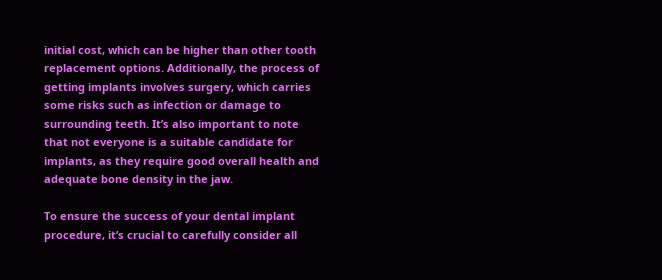initial cost, which can be higher than other tooth replacement options. Additionally, the process of getting implants involves surgery, which carries some risks such as infection or damage to surrounding teeth. It’s also important to note that not everyone is a suitable candidate for implants, as they require good overall health and adequate bone density in the jaw.

To ensure the success of your dental implant procedure, it’s crucial to carefully consider all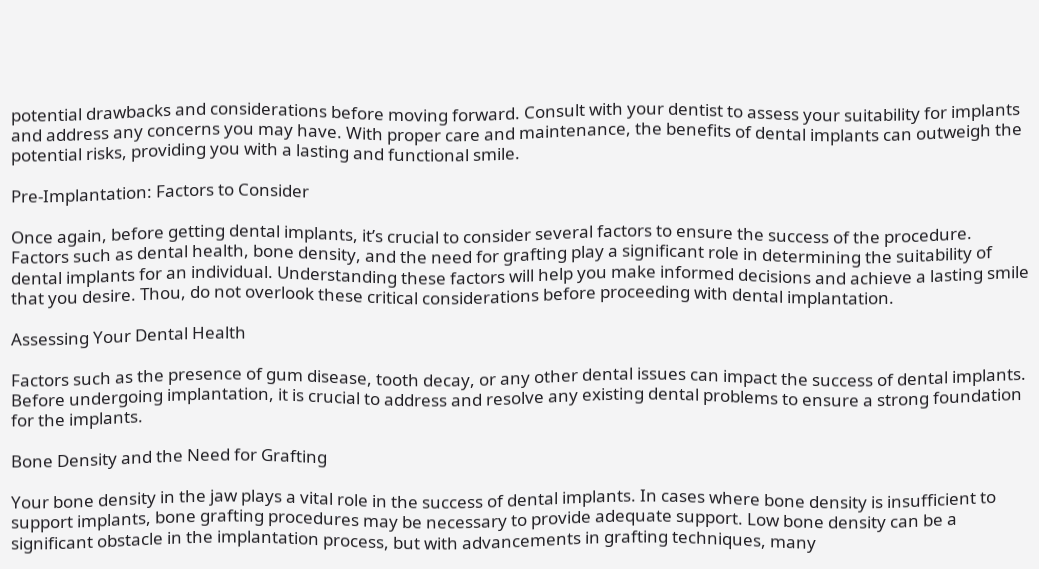potential drawbacks and considerations before moving forward. Consult with your dentist to assess your suitability for implants and address any concerns you may have. With proper care and maintenance, the benefits of dental implants can outweigh the potential risks, providing you with a lasting and functional smile.

Pre-Implantation: Factors to Consider

Once again, before getting dental implants, it’s crucial to consider several factors to ensure the success of the procedure. Factors such as dental health, bone density, and the need for grafting play a significant role in determining the suitability of dental implants for an individual. Understanding these factors will help you make informed decisions and achieve a lasting smile that you desire. Thou, do not overlook these critical considerations before proceeding with dental implantation.

Assessing Your Dental Health

Factors such as the presence of gum disease, tooth decay, or any other dental issues can impact the success of dental implants. Before undergoing implantation, it is crucial to address and resolve any existing dental problems to ensure a strong foundation for the implants.

Bone Density and the Need for Grafting

Your bone density in the jaw plays a vital role in the success of dental implants. In cases where bone density is insufficient to support implants, bone grafting procedures may be necessary to provide adequate support. Low bone density can be a significant obstacle in the implantation process, but with advancements in grafting techniques, many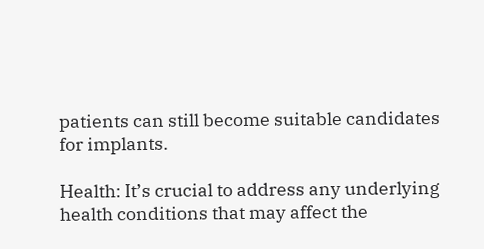patients can still become suitable candidates for implants.

Health: It’s crucial to address any underlying health conditions that may affect the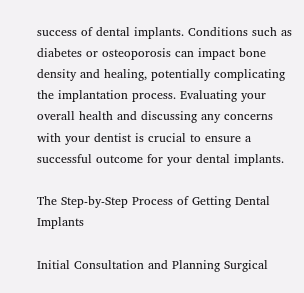success of dental implants. Conditions such as diabetes or osteoporosis can impact bone density and healing, potentially complicating the implantation process. Evaluating your overall health and discussing any concerns with your dentist is crucial to ensure a successful outcome for your dental implants.

The Step-by-Step Process of Getting Dental Implants

Initial Consultation and Planning Surgical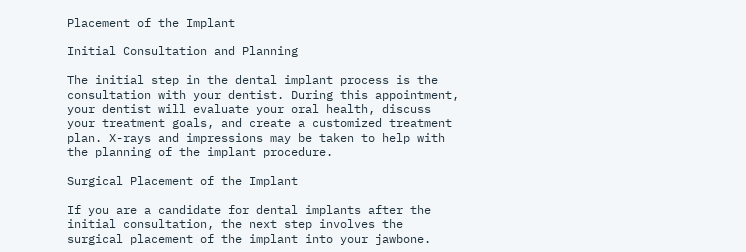Placement of the Implant

Initial Consultation and Planning

The initial step in the dental implant process is the consultation with your dentist. During this appointment, your dentist will evaluate your oral health, discuss your treatment goals, and create a customized treatment plan. X-rays and impressions may be taken to help with the planning of the implant procedure.

Surgical Placement of the Implant

If you are a candidate for dental implants after the initial consultation, the next step involves the surgical placement of the implant into your jawbone.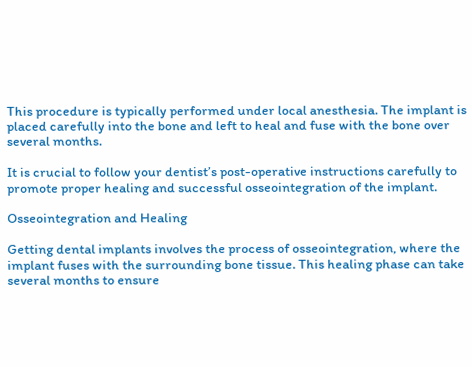This procedure is typically performed under local anesthesia. The implant is placed carefully into the bone and left to heal and fuse with the bone over several months.

It is crucial to follow your dentist’s post-operative instructions carefully to promote proper healing and successful osseointegration of the implant.

Osseointegration and Healing

Getting dental implants involves the process of osseointegration, where the implant fuses with the surrounding bone tissue. This healing phase can take several months to ensure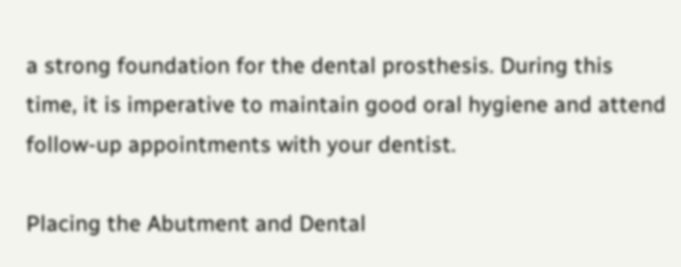a strong foundation for the dental prosthesis. During this time, it is imperative to maintain good oral hygiene and attend follow-up appointments with your dentist.

Placing the Abutment and Dental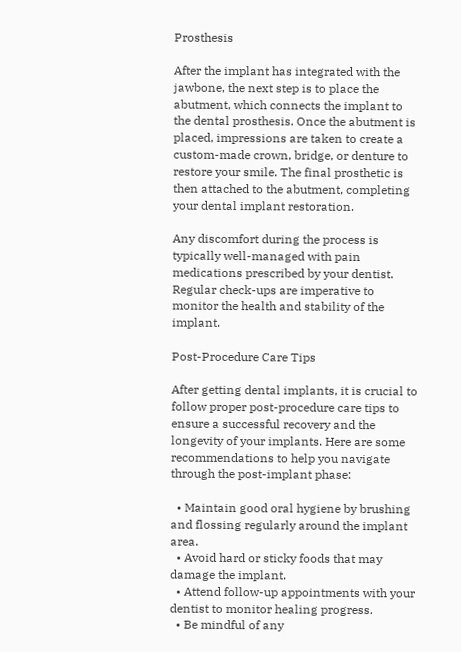Prosthesis

After the implant has integrated with the jawbone, the next step is to place the abutment, which connects the implant to the dental prosthesis. Once the abutment is placed, impressions are taken to create a custom-made crown, bridge, or denture to restore your smile. The final prosthetic is then attached to the abutment, completing your dental implant restoration.

Any discomfort during the process is typically well-managed with pain medications prescribed by your dentist. Regular check-ups are imperative to monitor the health and stability of the implant.

Post-Procedure Care Tips

After getting dental implants, it is crucial to follow proper post-procedure care tips to ensure a successful recovery and the longevity of your implants. Here are some recommendations to help you navigate through the post-implant phase:

  • Maintain good oral hygiene by brushing and flossing regularly around the implant area.
  • Avoid hard or sticky foods that may damage the implant.
  • Attend follow-up appointments with your dentist to monitor healing progress.
  • Be mindful of any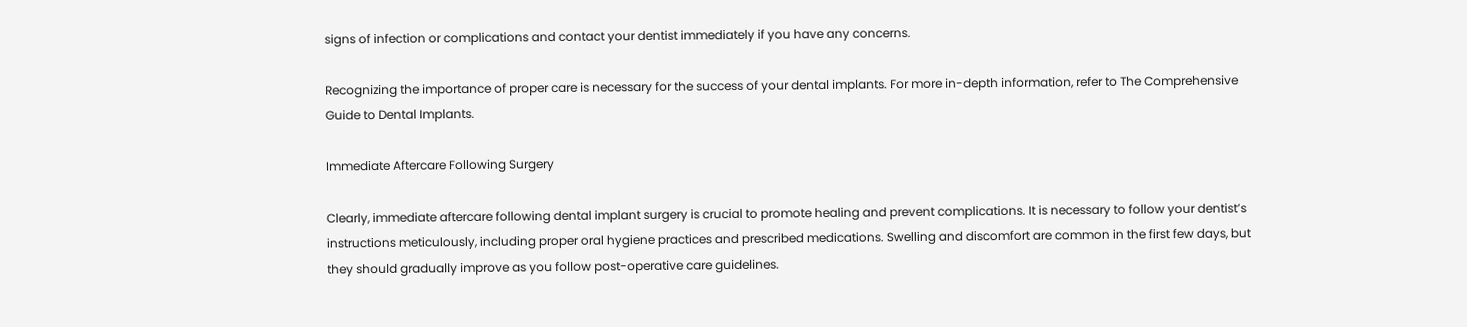signs of infection or complications and contact your dentist immediately if you have any concerns.

Recognizing the importance of proper care is necessary for the success of your dental implants. For more in-depth information, refer to The Comprehensive Guide to Dental Implants.

Immediate Aftercare Following Surgery

Clearly, immediate aftercare following dental implant surgery is crucial to promote healing and prevent complications. It is necessary to follow your dentist’s instructions meticulously, including proper oral hygiene practices and prescribed medications. Swelling and discomfort are common in the first few days, but they should gradually improve as you follow post-operative care guidelines.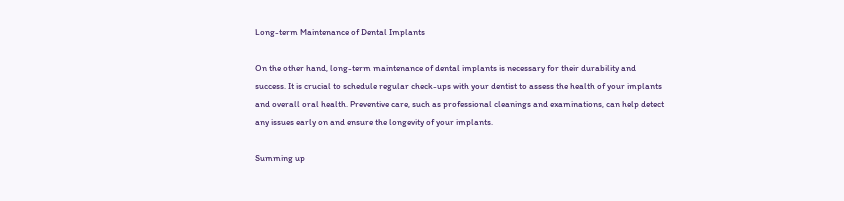Long-term Maintenance of Dental Implants

On the other hand, long-term maintenance of dental implants is necessary for their durability and success. It is crucial to schedule regular check-ups with your dentist to assess the health of your implants and overall oral health. Preventive care, such as professional cleanings and examinations, can help detect any issues early on and ensure the longevity of your implants.

Summing up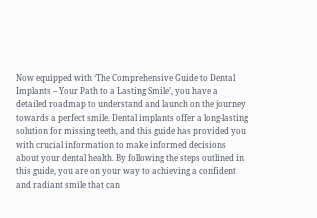Now equipped with ‘The Comprehensive Guide to Dental Implants – Your Path to a Lasting Smile’, you have a detailed roadmap to understand and launch on the journey towards a perfect smile. Dental implants offer a long-lasting solution for missing teeth, and this guide has provided you with crucial information to make informed decisions about your dental health. By following the steps outlined in this guide, you are on your way to achieving a confident and radiant smile that can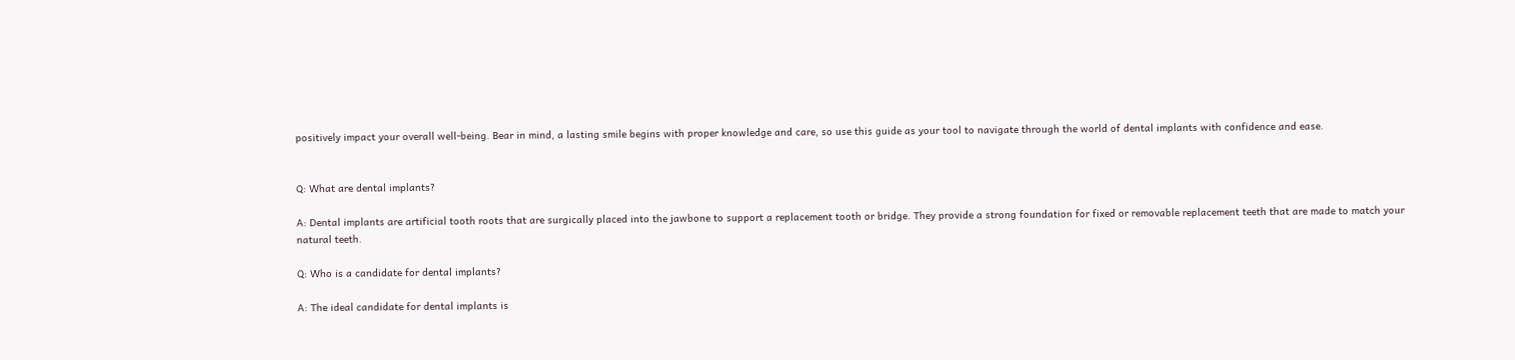positively impact your overall well-being. Bear in mind, a lasting smile begins with proper knowledge and care, so use this guide as your tool to navigate through the world of dental implants with confidence and ease.


Q: What are dental implants?

A: Dental implants are artificial tooth roots that are surgically placed into the jawbone to support a replacement tooth or bridge. They provide a strong foundation for fixed or removable replacement teeth that are made to match your natural teeth.

Q: Who is a candidate for dental implants?

A: The ideal candidate for dental implants is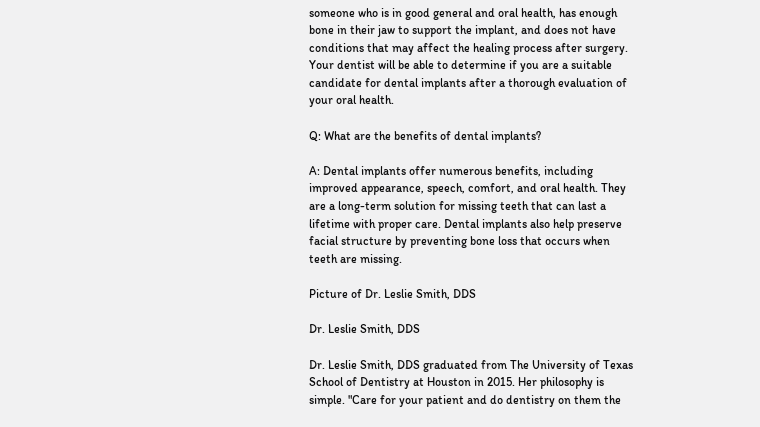someone who is in good general and oral health, has enough bone in their jaw to support the implant, and does not have conditions that may affect the healing process after surgery. Your dentist will be able to determine if you are a suitable candidate for dental implants after a thorough evaluation of your oral health.

Q: What are the benefits of dental implants?

A: Dental implants offer numerous benefits, including improved appearance, speech, comfort, and oral health. They are a long-term solution for missing teeth that can last a lifetime with proper care. Dental implants also help preserve facial structure by preventing bone loss that occurs when teeth are missing.

Picture of Dr. Leslie Smith, DDS

Dr. Leslie Smith, DDS

Dr. Leslie Smith, DDS graduated from The University of Texas School of Dentistry at Houston in 2015. Her philosophy is simple. "Care for your patient and do dentistry on them the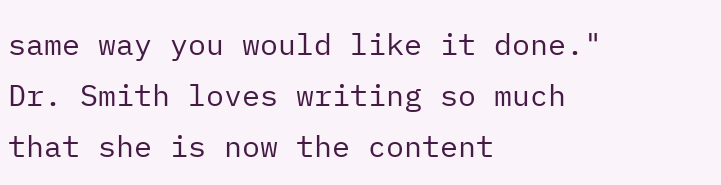same way you would like it done." Dr. Smith loves writing so much that she is now the content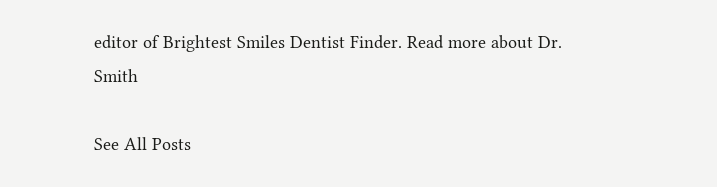editor of Brightest Smiles Dentist Finder. Read more about Dr. Smith

See All Posts